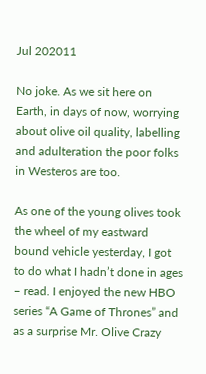Jul 202011

No joke. As we sit here on Earth, in days of now, worrying about olive oil quality, labelling and adulteration the poor folks in Westeros are too.

As one of the young olives took the wheel of my eastward bound vehicle yesterday, I got to do what I hadn’t done in ages – read. I enjoyed the new HBO series “A Game of Thrones” and as a surprise Mr. Olive Crazy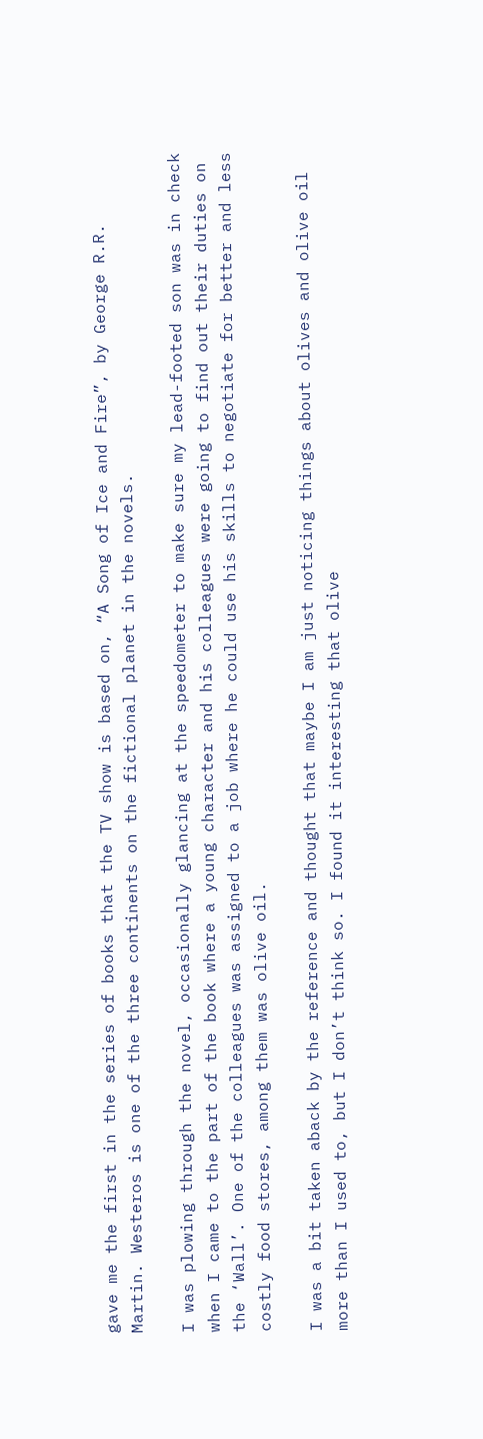gave me the first in the series of books that the TV show is based on, “A Song of Ice and Fire”, by George R.R. Martin. Westeros is one of the three continents on the fictional planet in the novels.

I was plowing through the novel, occasionally glancing at the speedometer to make sure my lead-footed son was in check when I came to the part of the book where a young character and his colleagues were going to find out their duties on the ‘Wall’. One of the colleagues was assigned to a job where he could use his skills to negotiate for better and less costly food stores, among them was olive oil.

I was a bit taken aback by the reference and thought that maybe I am just noticing things about olives and olive oil more than I used to, but I don’t think so. I found it interesting that olive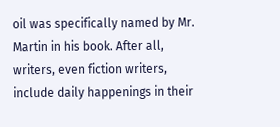oil was specifically named by Mr. Martin in his book. After all, writers, even fiction writers, include daily happenings in their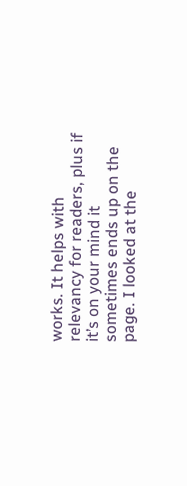works. It helps with relevancy for readers, plus if it’s on your mind it sometimes ends up on the page. I looked at the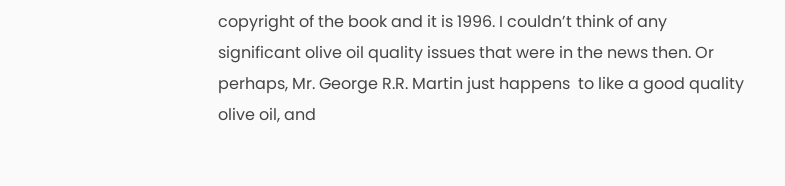copyright of the book and it is 1996. I couldn’t think of any significant olive oil quality issues that were in the news then. Or perhaps, Mr. George R.R. Martin just happens  to like a good quality olive oil, and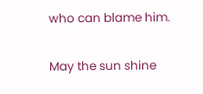who can blame him.

May the sun shine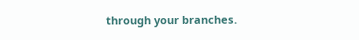through your branches.